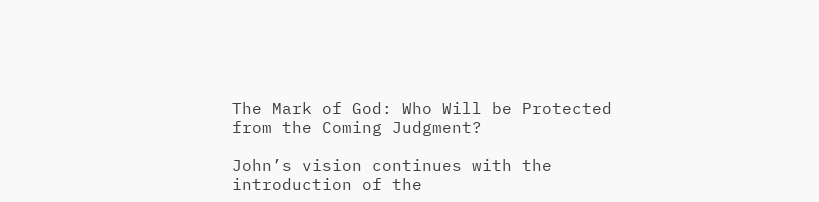The Mark of God: Who Will be Protected from the Coming Judgment?

John’s vision continues with the introduction of the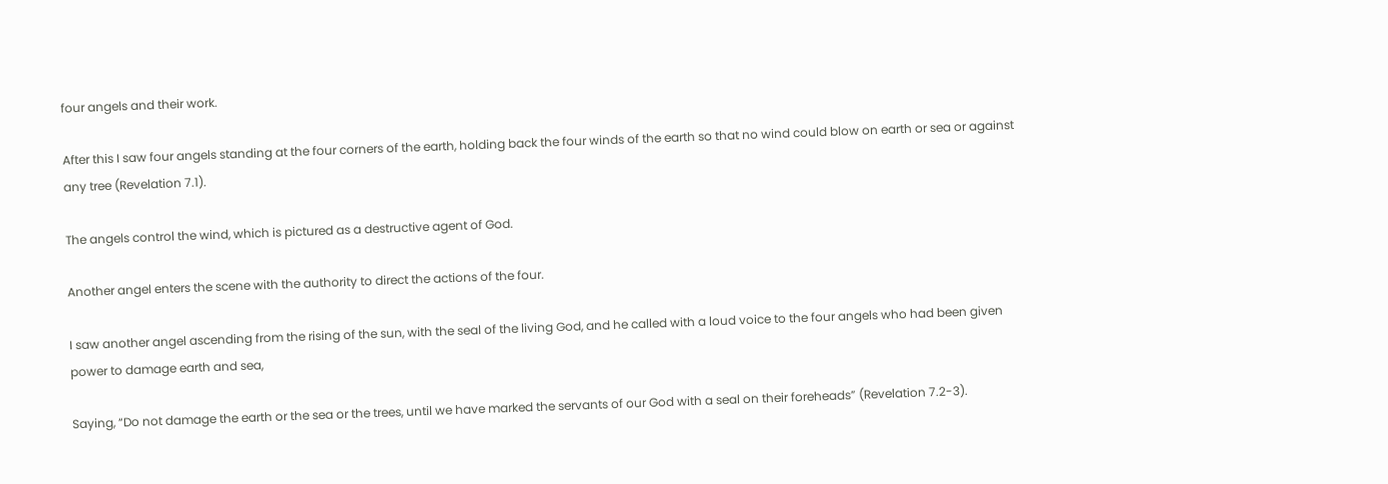four angels and their work.

After this I saw four angels standing at the four corners of the earth, holding back the four winds of the earth so that no wind could blow on earth or sea or against any tree (Revelation 7.1).

The angels control the wind, which is pictured as a destructive agent of God.

Another angel enters the scene with the authority to direct the actions of the four.

I saw another angel ascending from the rising of the sun, with the seal of the living God, and he called with a loud voice to the four angels who had been given power to damage earth and sea,

Saying, “Do not damage the earth or the sea or the trees, until we have marked the servants of our God with a seal on their foreheads” (Revelation 7.2-3).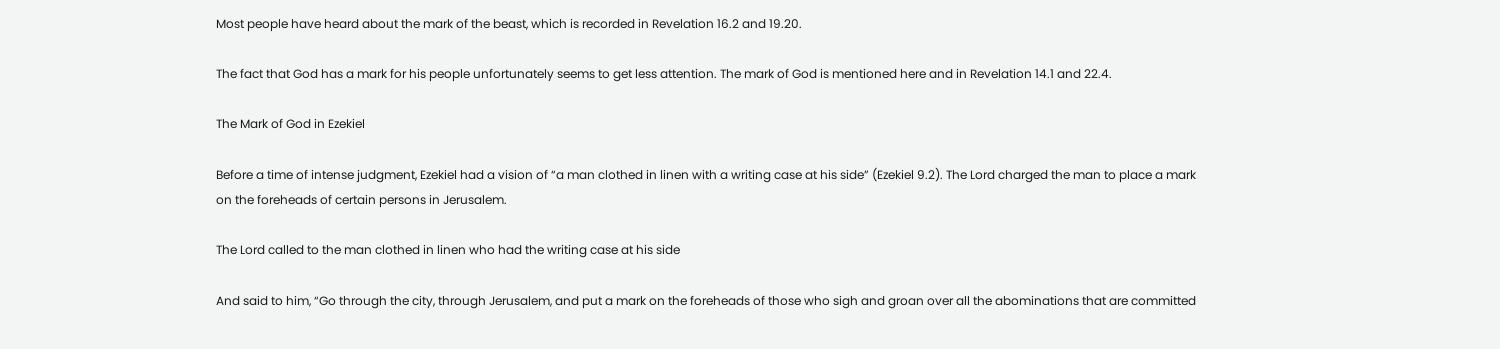Most people have heard about the mark of the beast, which is recorded in Revelation 16.2 and 19.20.

The fact that God has a mark for his people unfortunately seems to get less attention. The mark of God is mentioned here and in Revelation 14.1 and 22.4.

The Mark of God in Ezekiel

Before a time of intense judgment, Ezekiel had a vision of “a man clothed in linen with a writing case at his side” (Ezekiel 9.2). The Lord charged the man to place a mark on the foreheads of certain persons in Jerusalem.

The Lord called to the man clothed in linen who had the writing case at his side

And said to him, “Go through the city, through Jerusalem, and put a mark on the foreheads of those who sigh and groan over all the abominations that are committed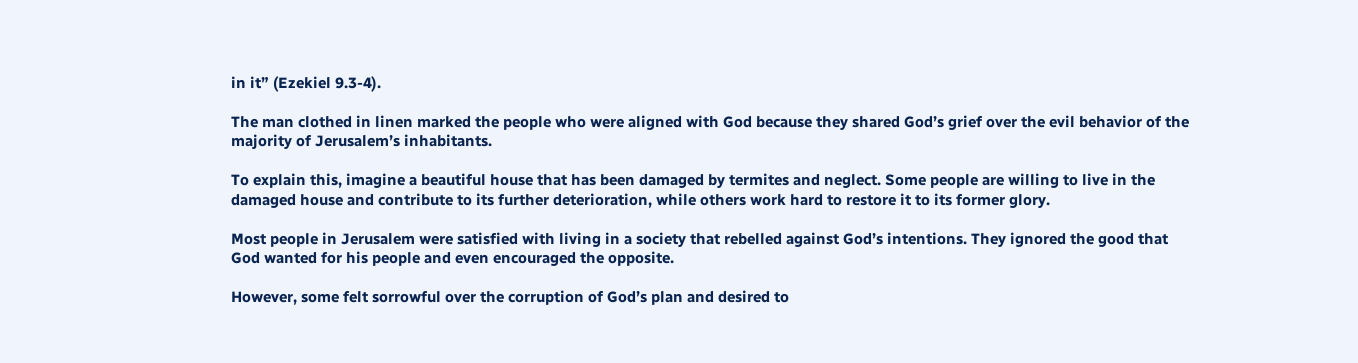in it” (Ezekiel 9.3-4).

The man clothed in linen marked the people who were aligned with God because they shared God’s grief over the evil behavior of the majority of Jerusalem’s inhabitants.

To explain this, imagine a beautiful house that has been damaged by termites and neglect. Some people are willing to live in the damaged house and contribute to its further deterioration, while others work hard to restore it to its former glory.

Most people in Jerusalem were satisfied with living in a society that rebelled against God’s intentions. They ignored the good that God wanted for his people and even encouraged the opposite.

However, some felt sorrowful over the corruption of God’s plan and desired to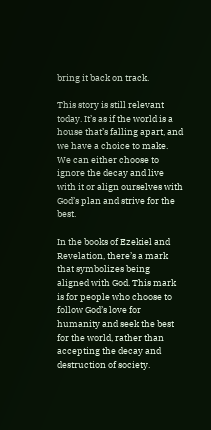bring it back on track.

This story is still relevant today. It’s as if the world is a house that’s falling apart, and we have a choice to make. We can either choose to ignore the decay and live with it or align ourselves with God’s plan and strive for the best.

In the books of Ezekiel and Revelation, there’s a mark that symbolizes being aligned with God. This mark is for people who choose to follow God’s love for humanity and seek the best for the world, rather than accepting the decay and destruction of society.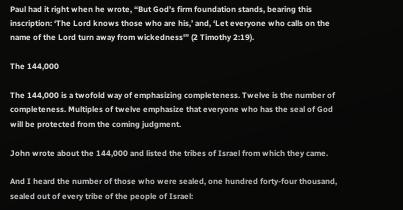Paul had it right when he wrote, “But God’s firm foundation stands, bearing this inscription: ‘The Lord knows those who are his,’ and, ‘Let everyone who calls on the name of the Lord turn away from wickedness'” (2 Timothy 2:19).

The 144,000

The 144,000 is a twofold way of emphasizing completeness. Twelve is the number of completeness. Multiples of twelve emphasize that everyone who has the seal of God will be protected from the coming judgment.

John wrote about the 144,000 and listed the tribes of Israel from which they came.

And I heard the number of those who were sealed, one hundred forty-four thousand, sealed out of every tribe of the people of Israel: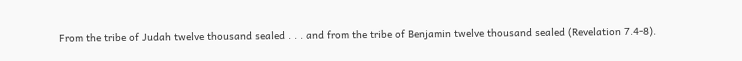From the tribe of Judah twelve thousand sealed . . . and from the tribe of Benjamin twelve thousand sealed (Revelation 7.4-8).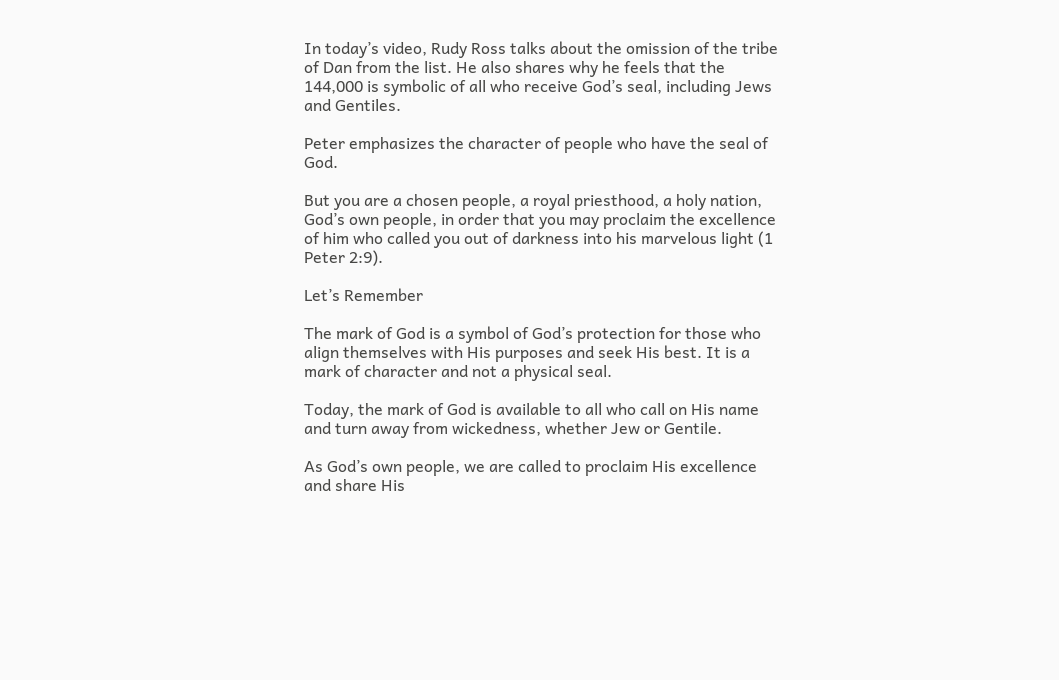In today’s video, Rudy Ross talks about the omission of the tribe of Dan from the list. He also shares why he feels that the 144,000 is symbolic of all who receive God’s seal, including Jews and Gentiles.

Peter emphasizes the character of people who have the seal of God.

But you are a chosen people, a royal priesthood, a holy nation, God’s own people, in order that you may proclaim the excellence of him who called you out of darkness into his marvelous light (1 Peter 2:9).

Let’s Remember

The mark of God is a symbol of God’s protection for those who align themselves with His purposes and seek His best. It is a mark of character and not a physical seal.

Today, the mark of God is available to all who call on His name and turn away from wickedness, whether Jew or Gentile.

As God’s own people, we are called to proclaim His excellence and share His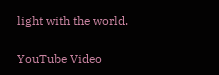light with the world.

YouTube Video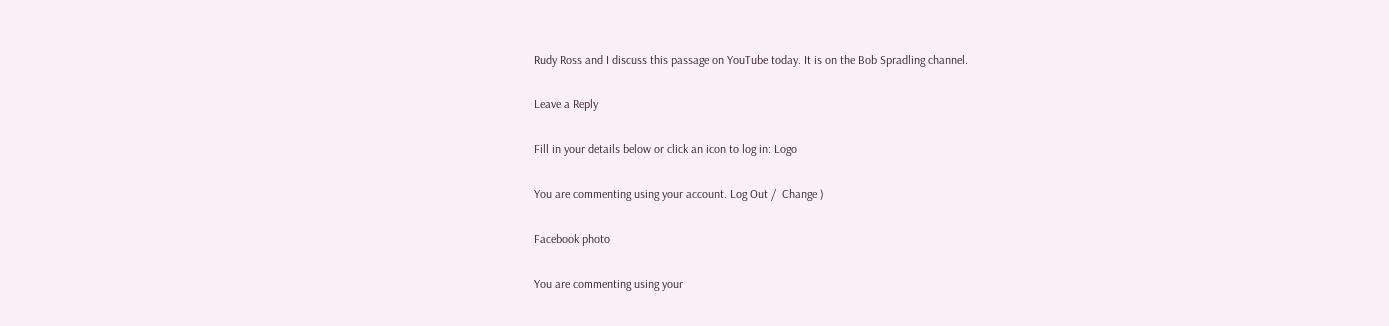Rudy Ross and I discuss this passage on YouTube today. It is on the Bob Spradling channel.

Leave a Reply

Fill in your details below or click an icon to log in: Logo

You are commenting using your account. Log Out /  Change )

Facebook photo

You are commenting using your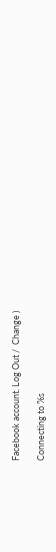Facebook account. Log Out /  Change )

Connecting to %s